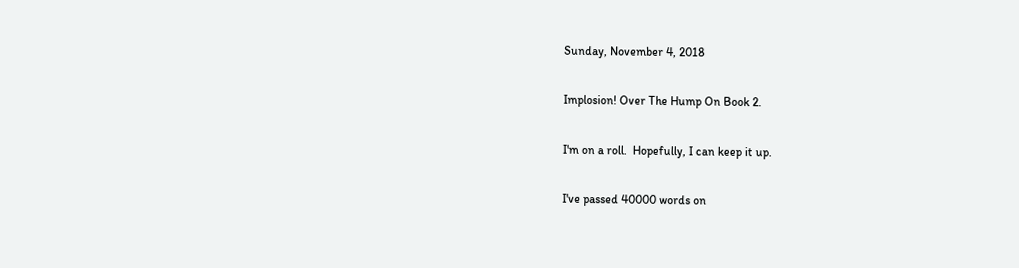Sunday, November 4, 2018

Implosion! Over The Hump On Book 2.

I'm on a roll.  Hopefully, I can keep it up.

I've passed 40000 words on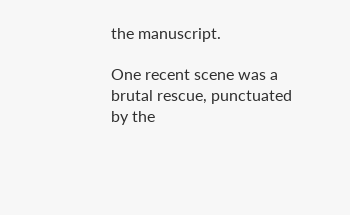the manuscript.

One recent scene was a brutal rescue, punctuated by the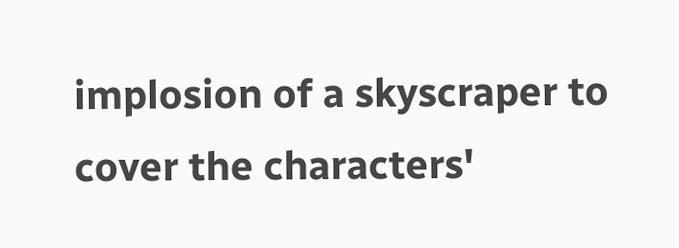implosion of a skyscraper to cover the characters'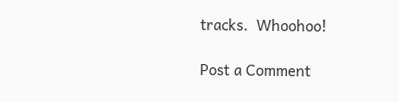tracks.  Whoohoo!

Post a Comment